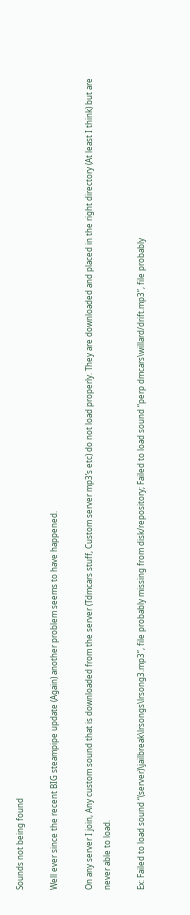Sounds not being found

Well ever since the recent BIG steampipe update (Again) another problem seems to have happened.

On any server I join, Any custom sound that is downloaded from the server (Tdmcars stuff, Custom server mp3’s etc) do not load properly. They are downloaded and placed in the right directory (At least I think) but are never able to load.

Ex: Failed to load sound “(server)\jailbreak\lrsongs\lrsong3.mp3”, file probably missing from disk/repository; Failed to load sound “perp dmcars\willard/drift.mp3”, file probably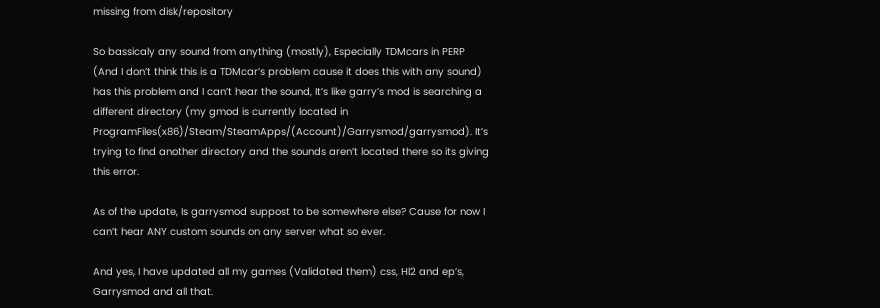missing from disk/repository

So bassicaly any sound from anything (mostly), Especially TDMcars in PERP (And I don’t think this is a TDMcar’s problem cause it does this with any sound) has this problem and I can’t hear the sound, It’s like garry’s mod is searching a different directory (my gmod is currently located in ProgramFiles(x86)/Steam/SteamApps/(Account)/Garrysmod/garrysmod). It’s trying to find another directory and the sounds aren’t located there so its giving this error.

As of the update, Is garrysmod suppost to be somewhere else? Cause for now I can’t hear ANY custom sounds on any server what so ever.

And yes, I have updated all my games (Validated them) css, Hl2 and ep’s, Garrysmod and all that.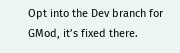Opt into the Dev branch for GMod, it’s fixed there.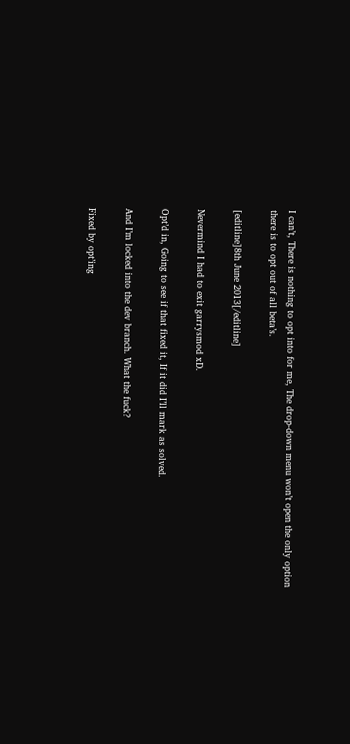I can’t, There is nothing to opt into for me, The drop-down menu won’t open the only option there is to opt out of all beta’s.

[editline]8th June 2013[/editline]

Nevermind I had to exit garrysmod xD.

Opt’d in, Going to see if that fixed it, If it did I’ll mark as solved.

And I’m locked into the dev branch. What the fuck?

Fixed by opt’ing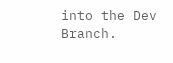into the Dev Branch.